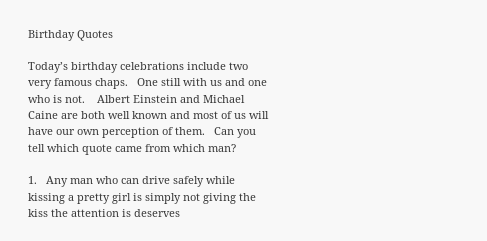Birthday Quotes

Today’s birthday celebrations include two very famous chaps.   One still with us and one who is not.    Albert Einstein and Michael Caine are both well known and most of us will have our own perception of them.   Can you tell which quote came from which man?

1.   Any man who can drive safely while kissing a pretty girl is simply not giving the kiss the attention is deserves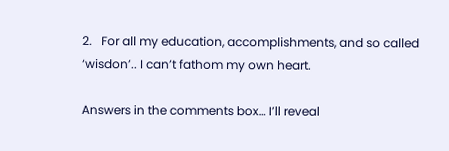2.   For all my education, accomplishments, and so called ‘wisdon’.. I can’t fathom my own heart.

Answers in the comments box… I’ll reveal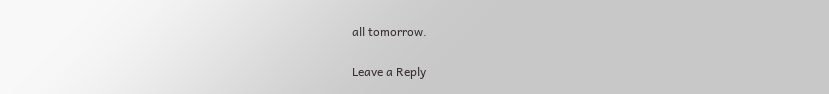all tomorrow.

Leave a Reply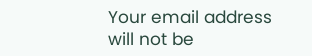Your email address will not be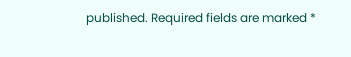published. Required fields are marked *